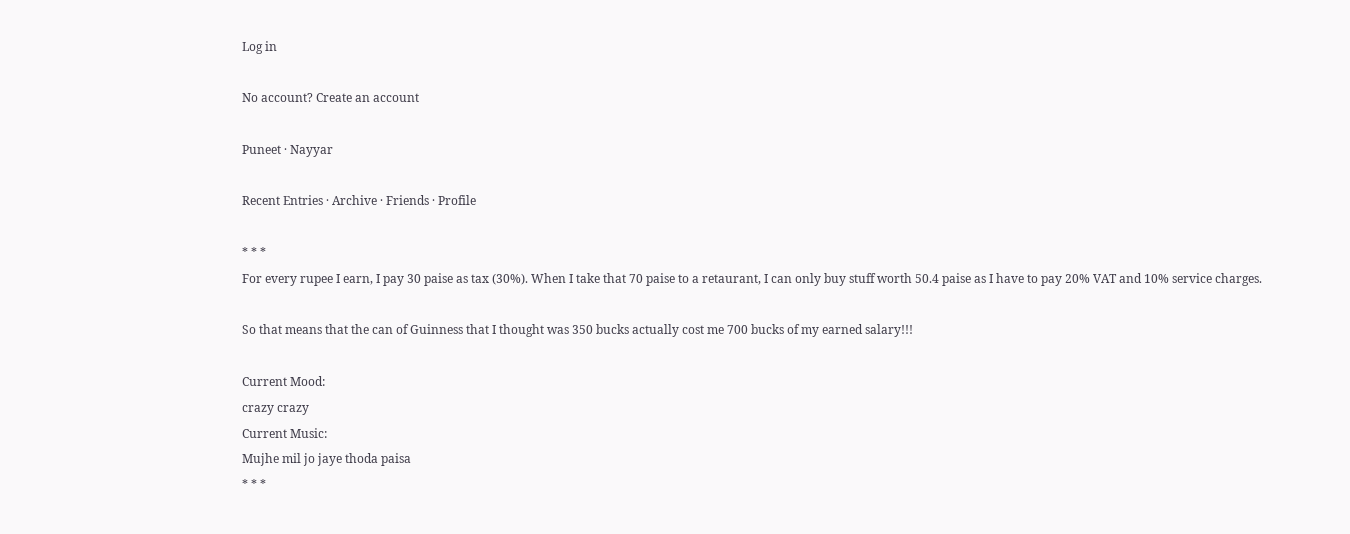Log in

No account? Create an account

Puneet · Nayyar

Recent Entries · Archive · Friends · Profile

* * *
For every rupee I earn, I pay 30 paise as tax (30%). When I take that 70 paise to a retaurant, I can only buy stuff worth 50.4 paise as I have to pay 20% VAT and 10% service charges.

So that means that the can of Guinness that I thought was 350 bucks actually cost me 700 bucks of my earned salary!!!

Current Mood:
crazy crazy
Current Music:
Mujhe mil jo jaye thoda paisa
* * *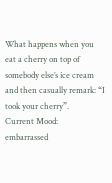What happens when you eat a cherry on top of somebody else’s ice cream and then casually remark: “I took your cherry”.
Current Mood:
embarrassed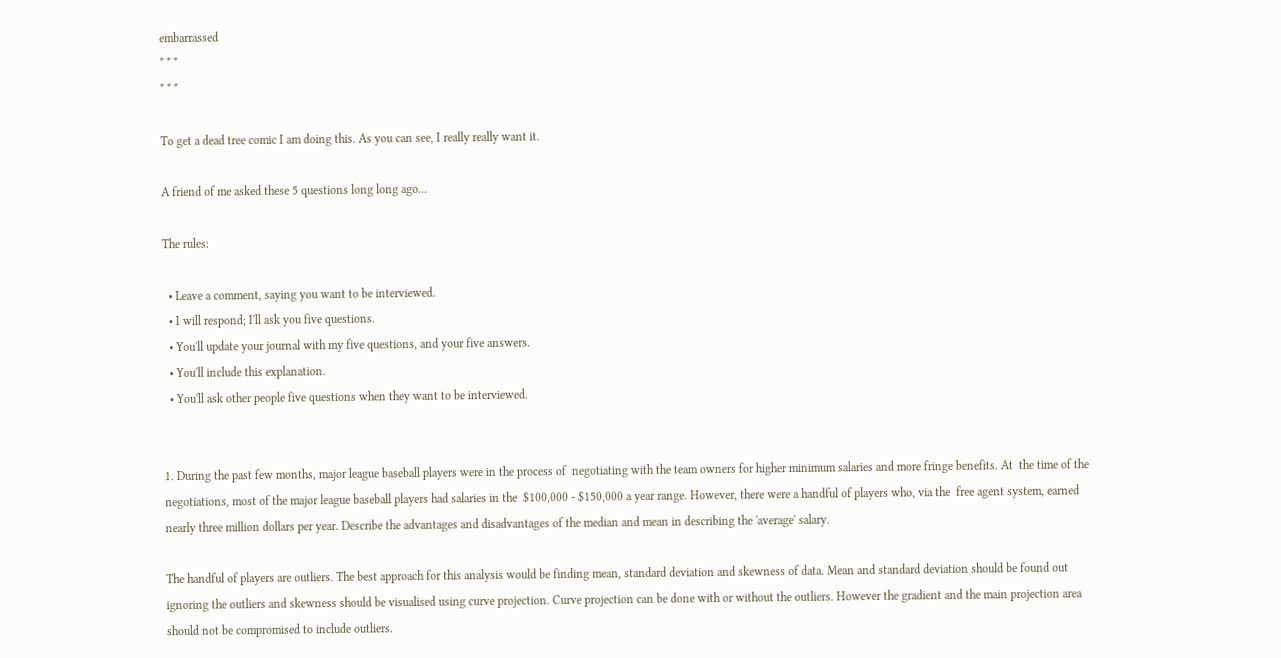embarrassed
* * *
* * *

To get a dead tree comic I am doing this. As you can see, I really really want it.

A friend of me asked these 5 questions long long ago...

The rules:

  • Leave a comment, saying you want to be interviewed.
  • I will respond; I'll ask you five questions.
  • You'll update your journal with my five questions, and your five answers.
  • You'll include this explanation.
  • You'll ask other people five questions when they want to be interviewed.


1. During the past few months, major league baseball players were in the process of  negotiating with the team owners for higher minimum salaries and more fringe benefits. At  the time of the negotiations, most of the major league baseball players had salaries in the  $100,000 - $150,000 a year range. However, there were a handful of players who, via the  free agent system, earned nearly three million dollars per year. Describe the advantages and disadvantages of the median and mean in describing the 'average' salary.

The handful of players are outliers. The best approach for this analysis would be finding mean, standard deviation and skewness of data. Mean and standard deviation should be found out ignoring the outliers and skewness should be visualised using curve projection. Curve projection can be done with or without the outliers. However the gradient and the main projection area should not be compromised to include outliers.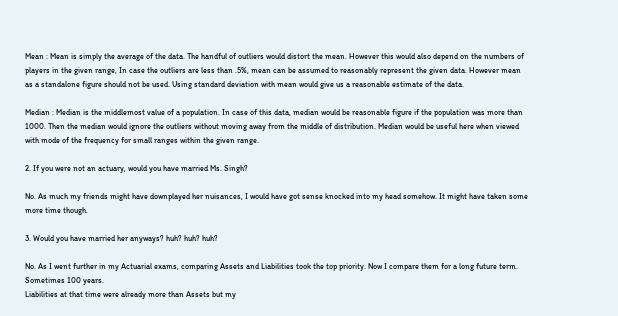Mean : Mean is simply the average of the data. The handful of outliers would distort the mean. However this would also depend on the numbers of players in the given range, In case the outliers are less than .5%, mean can be assumed to reasonably represent the given data. However mean as a standalone figure should not be used. Using standard deviation with mean would give us a reasonable estimate of the data.

Median : Median is the middlemost value of a population. In case of this data, median would be reasonable figure if the population was more than 1000. Then the median would ignore the outliers without moving away from the middle of distribution. Median would be useful here when viewed with mode of the frequency for small ranges within the given range.

2. If you were not an actuary, would you have married Ms. Singh?

No. As much my friends might have downplayed her nuisances, I would have got sense knocked into my head somehow. It might have taken some more time though.

3. Would you have married her anyways? huh? huh? huh?

No. As I went further in my Actuarial exams, comparing Assets and Liabilities took the top priority. Now I compare them for a long future term. Sometimes 100 years.
Liabilities at that time were already more than Assets but my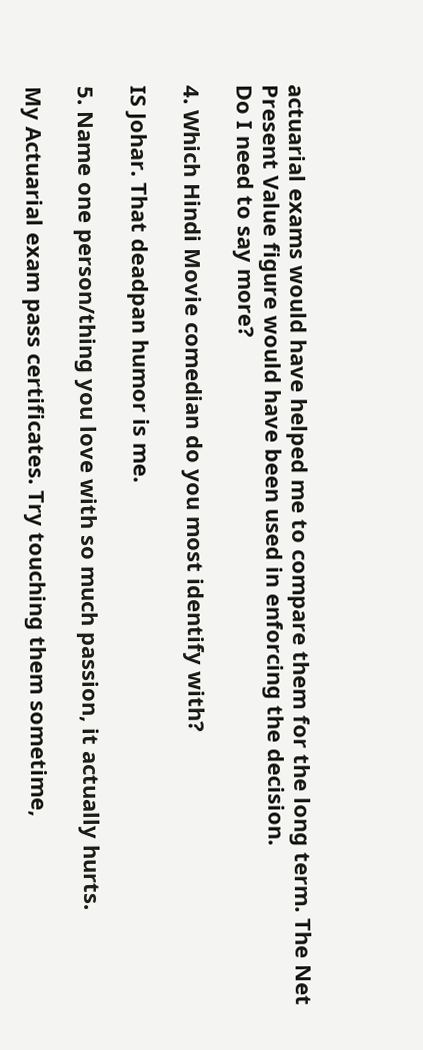actuarial exams would have helped me to compare them for the long term. The Net Present Value figure would have been used in enforcing the decision.
Do I need to say more?

4. Which Hindi Movie comedian do you most identify with?

IS Johar. That deadpan humor is me.

5. Name one person/thing you love with so much passion, it actually hurts.

My Actuarial exam pass certificates. Try touching them sometime,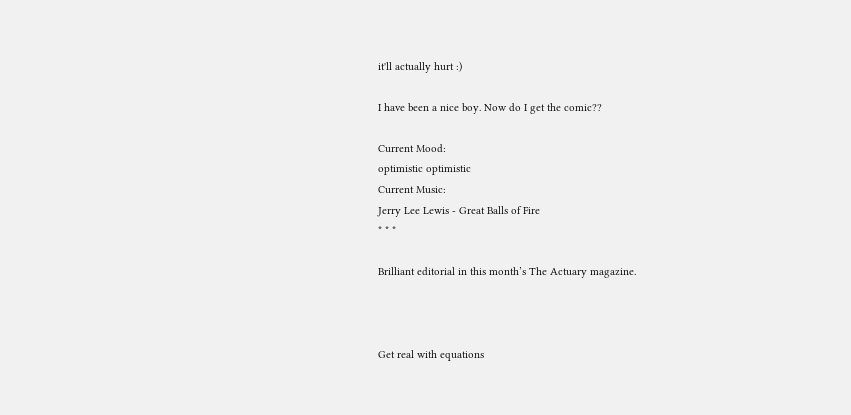it'll actually hurt :)

I have been a nice boy. Now do I get the comic??

Current Mood:
optimistic optimistic
Current Music:
Jerry Lee Lewis - Great Balls of Fire
* * *

Brilliant editorial in this month’s The Actuary magazine.



Get real with equations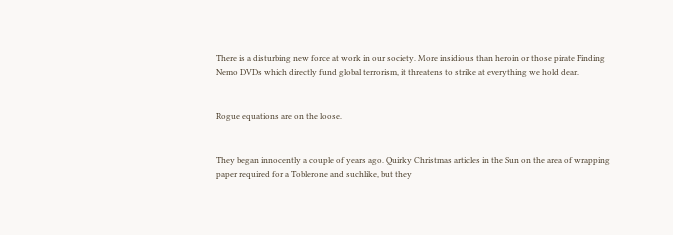There is a disturbing new force at work in our society. More insidious than heroin or those pirate Finding Nemo DVDs which directly fund global terrorism, it threatens to strike at everything we hold dear.


Rogue equations are on the loose.


They began innocently a couple of years ago. Quirky Christmas articles in the Sun on the area of wrapping paper required for a Toblerone and suchlike, but they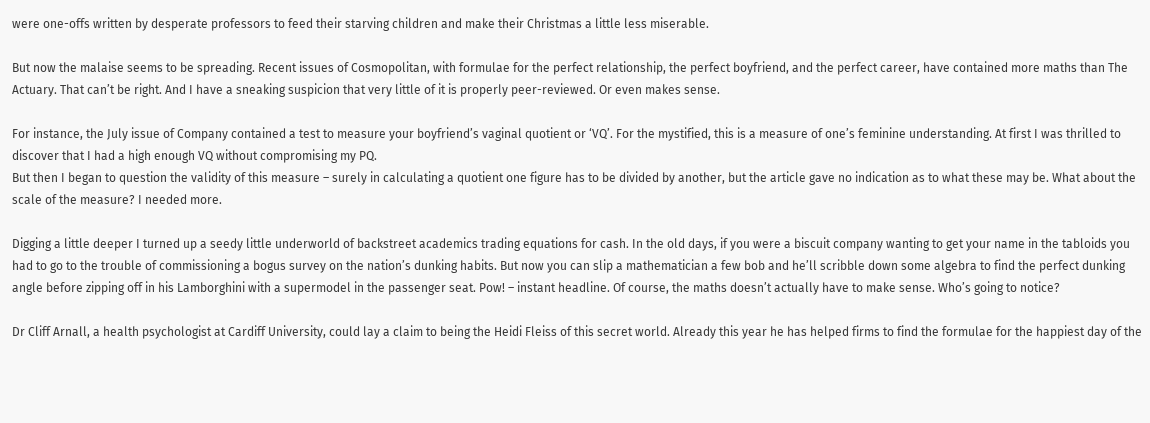were one-offs written by desperate professors to feed their starving children and make their Christmas a little less miserable.

But now the malaise seems to be spreading. Recent issues of Cosmopolitan, with formulae for the perfect relationship, the perfect boyfriend, and the perfect career, have contained more maths than The Actuary. That can’t be right. And I have a sneaking suspicion that very little of it is properly peer-reviewed. Or even makes sense.

For instance, the July issue of Company contained a test to measure your boyfriend’s vaginal quotient or ‘VQ’. For the mystified, this is a measure of one’s feminine understanding. At first I was thrilled to discover that I had a high enough VQ without compromising my PQ.
But then I began to question the validity of this measure – surely in calculating a quotient one figure has to be divided by another, but the article gave no indication as to what these may be. What about the scale of the measure? I needed more.

Digging a little deeper I turned up a seedy little underworld of backstreet academics trading equations for cash. In the old days, if you were a biscuit company wanting to get your name in the tabloids you had to go to the trouble of commissioning a bogus survey on the nation’s dunking habits. But now you can slip a mathematician a few bob and he’ll scribble down some algebra to find the perfect dunking angle before zipping off in his Lamborghini with a supermodel in the passenger seat. Pow! – instant headline. Of course, the maths doesn’t actually have to make sense. Who’s going to notice?

Dr Cliff Arnall, a health psychologist at Cardiff University, could lay a claim to being the Heidi Fleiss of this secret world. Already this year he has helped firms to find the formulae for the happiest day of the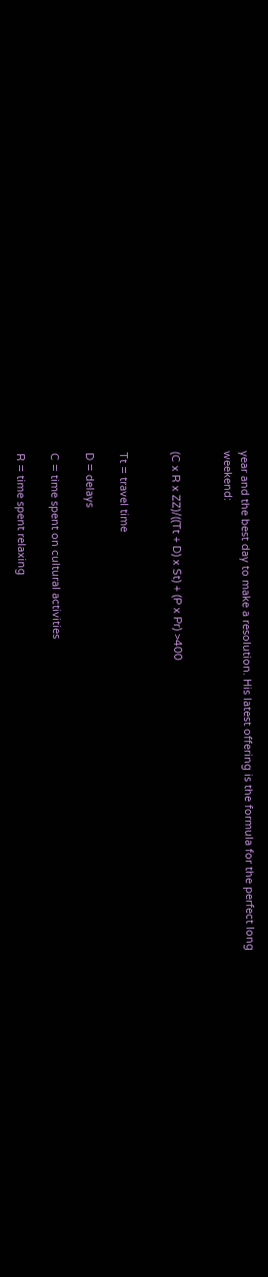year and the best day to make a resolution. His latest offering is the formula for the perfect long weekend:


(C x R x ZZ)/((Tt + D) x St) + (P x Pr) >400


Tt = travel time

D = delays

C = time spent on cultural activities

R = time spent relaxing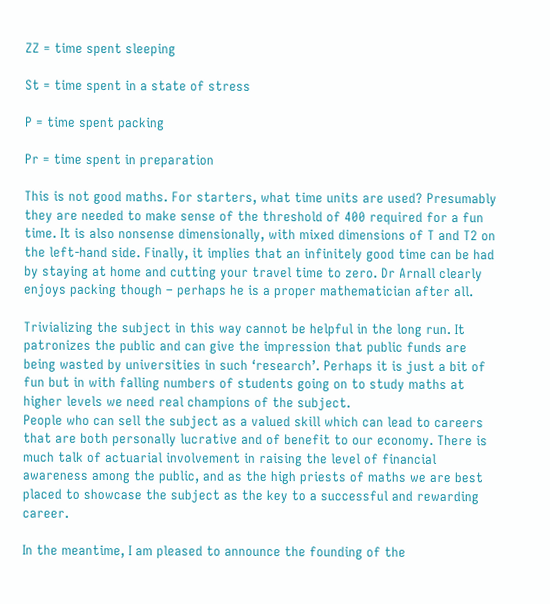ZZ = time spent sleeping

St = time spent in a state of stress

P = time spent packing

Pr = time spent in preparation

This is not good maths. For starters, what time units are used? Presumably they are needed to make sense of the threshold of 400 required for a fun time. It is also nonsense dimensionally, with mixed dimensions of T and T2 on the left-hand side. Finally, it implies that an infinitely good time can be had by staying at home and cutting your travel time to zero. Dr Arnall clearly enjoys packing though – perhaps he is a proper mathematician after all.

Trivializing the subject in this way cannot be helpful in the long run. It patronizes the public and can give the impression that public funds are being wasted by universities in such ‘research’. Perhaps it is just a bit of fun but in with falling numbers of students going on to study maths at higher levels we need real champions of the subject.
People who can sell the subject as a valued skill which can lead to careers that are both personally lucrative and of benefit to our economy. There is much talk of actuarial involvement in raising the level of financial awareness among the public, and as the high priests of maths we are best placed to showcase the subject as the key to a successful and rewarding career.

In the meantime, I am pleased to announce the founding of the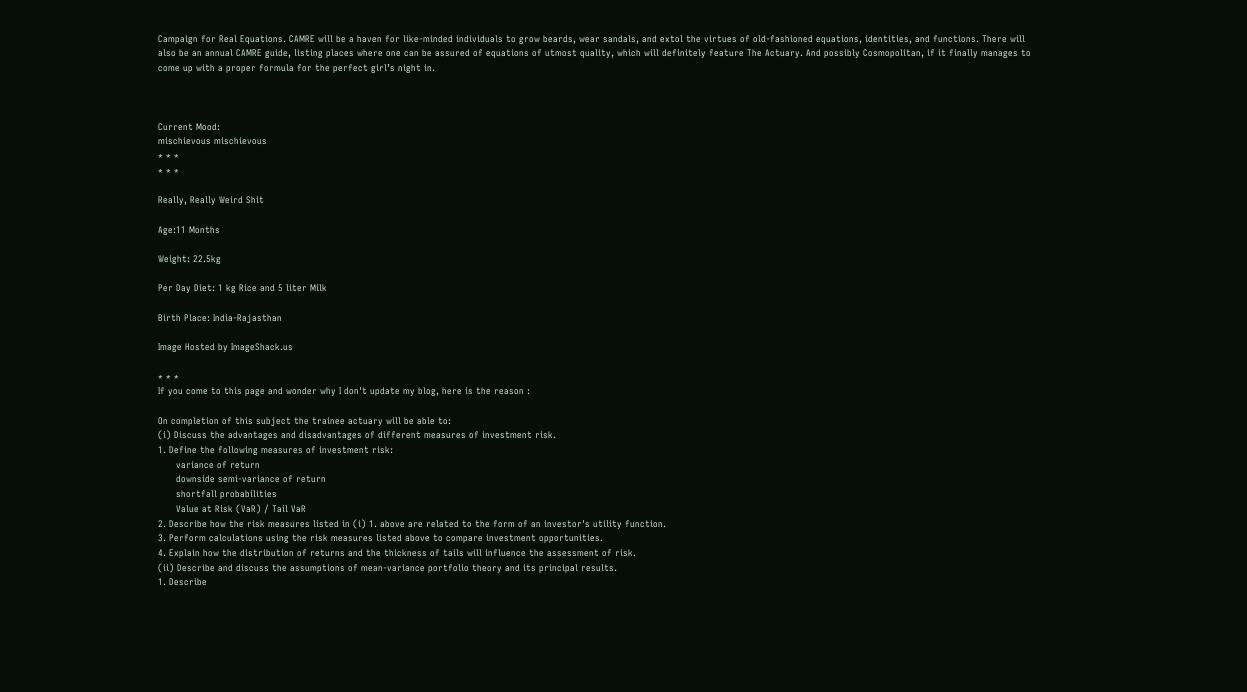Campaign for Real Equations. CAMRE will be a haven for like-minded individuals to grow beards, wear sandals, and extol the virtues of old-fashioned equations, identities, and functions. There will also be an annual CAMRE guide, listing places where one can be assured of equations of utmost quality, which will definitely feature The Actuary. And possibly Cosmopolitan, if it finally manages to come up with a proper formula for the perfect girl’s night in.



Current Mood:
mischievous mischievous
* * *
* * *

Really, Really Weird Shit

Age:11 Months

Weight: 22.5kg

Per Day Diet: 1 kg Rice and 5 liter Milk

Birth Place: India-Rajasthan

Image Hosted by ImageShack.us

* * *
If you come to this page and wonder why I don't update my blog, here is the reason :

On completion of this subject the trainee actuary will be able to:
(i) Discuss the advantages and disadvantages of different measures of investment risk.
1. Define the following measures of investment risk:
      variance of return
      downside semi-variance of return
      shortfall probabilities
      Value at Risk (VaR) / Tail VaR
2. Describe how the risk measures listed in (i) 1. above are related to the form of an investor's utility function.
3. Perform calculations using the risk measures listed above to compare investment opportunities.
4. Explain how the distribution of returns and the thickness of tails will influence the assessment of risk.
(ii) Describe and discuss the assumptions of mean-variance portfolio theory and its principal results.
1. Describe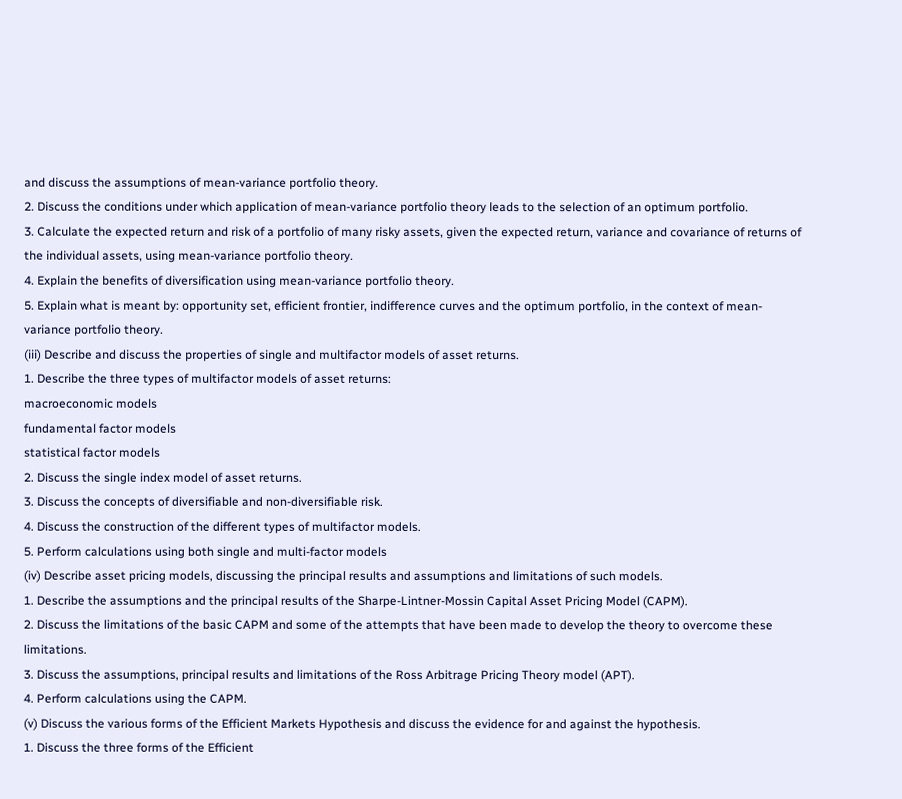and discuss the assumptions of mean-variance portfolio theory.
2. Discuss the conditions under which application of mean-variance portfolio theory leads to the selection of an optimum portfolio.
3. Calculate the expected return and risk of a portfolio of many risky assets, given the expected return, variance and covariance of returns of the individual assets, using mean-variance portfolio theory.
4. Explain the benefits of diversification using mean-variance portfolio theory.
5. Explain what is meant by: opportunity set, efficient frontier, indifference curves and the optimum portfolio, in the context of mean-variance portfolio theory.
(iii) Describe and discuss the properties of single and multifactor models of asset returns.
1. Describe the three types of multifactor models of asset returns:
macroeconomic models
fundamental factor models
statistical factor models
2. Discuss the single index model of asset returns.
3. Discuss the concepts of diversifiable and non-diversifiable risk.
4. Discuss the construction of the different types of multifactor models.
5. Perform calculations using both single and multi-factor models
(iv) Describe asset pricing models, discussing the principal results and assumptions and limitations of such models.
1. Describe the assumptions and the principal results of the Sharpe-Lintner-Mossin Capital Asset Pricing Model (CAPM).
2. Discuss the limitations of the basic CAPM and some of the attempts that have been made to develop the theory to overcome these limitations.
3. Discuss the assumptions, principal results and limitations of the Ross Arbitrage Pricing Theory model (APT).
4. Perform calculations using the CAPM.
(v) Discuss the various forms of the Efficient Markets Hypothesis and discuss the evidence for and against the hypothesis.
1. Discuss the three forms of the Efficient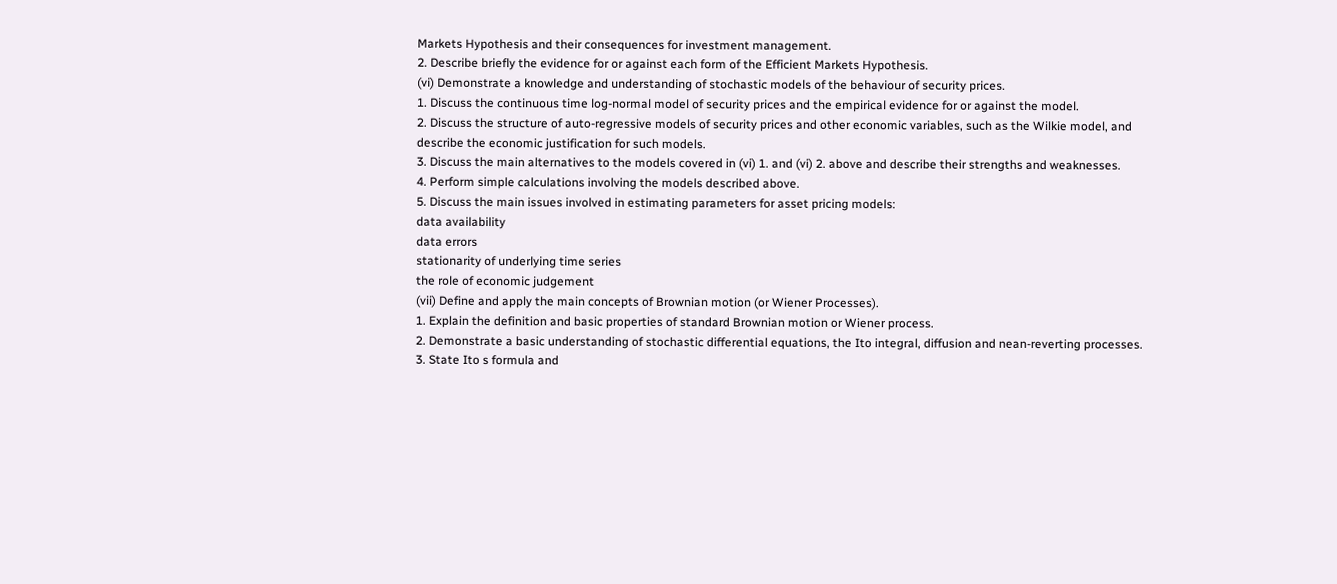Markets Hypothesis and their consequences for investment management.
2. Describe briefly the evidence for or against each form of the Efficient Markets Hypothesis.
(vi) Demonstrate a knowledge and understanding of stochastic models of the behaviour of security prices.
1. Discuss the continuous time log-normal model of security prices and the empirical evidence for or against the model.
2. Discuss the structure of auto-regressive models of security prices and other economic variables, such as the Wilkie model, and describe the economic justification for such models.
3. Discuss the main alternatives to the models covered in (vi) 1. and (vi) 2. above and describe their strengths and weaknesses.
4. Perform simple calculations involving the models described above.
5. Discuss the main issues involved in estimating parameters for asset pricing models:
data availability
data errors
stationarity of underlying time series
the role of economic judgement
(vii) Define and apply the main concepts of Brownian motion (or Wiener Processes).
1. Explain the definition and basic properties of standard Brownian motion or Wiener process.
2. Demonstrate a basic understanding of stochastic differential equations, the Ito integral, diffusion and nean-reverting processes.
3. State Ito s formula and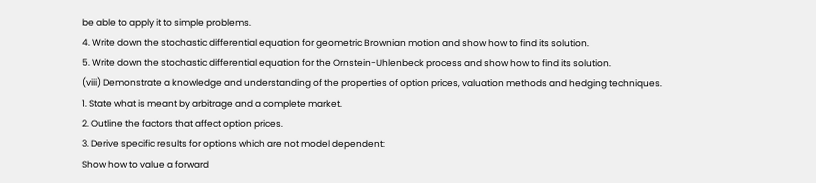be able to apply it to simple problems.
4. Write down the stochastic differential equation for geometric Brownian motion and show how to find its solution.
5. Write down the stochastic differential equation for the Ornstein-Uhlenbeck process and show how to find its solution.
(viii) Demonstrate a knowledge and understanding of the properties of option prices, valuation methods and hedging techniques.
1. State what is meant by arbitrage and a complete market.
2. Outline the factors that affect option prices.
3. Derive specific results for options which are not model dependent:
Show how to value a forward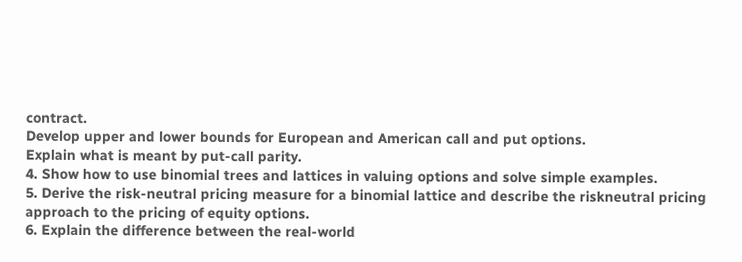contract.
Develop upper and lower bounds for European and American call and put options.
Explain what is meant by put-call parity.
4. Show how to use binomial trees and lattices in valuing options and solve simple examples.
5. Derive the risk-neutral pricing measure for a binomial lattice and describe the riskneutral pricing approach to the pricing of equity options.
6. Explain the difference between the real-world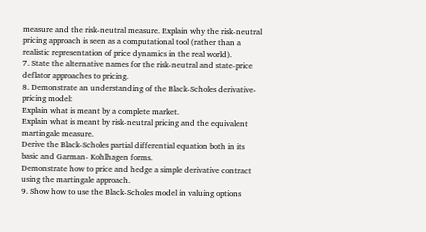measure and the risk-neutral measure. Explain why the risk-neutral pricing approach is seen as a computational tool (rather than a realistic representation of price dynamics in the real world).
7. State the alternative names for the risk-neutral and state-price deflator approaches to pricing.
8. Demonstrate an understanding of the Black-Scholes derivative-pricing model:
Explain what is meant by a complete market.
Explain what is meant by risk-neutral pricing and the equivalent martingale measure.
Derive the Black-Scholes partial differential equation both in its basic and Garman- Kohlhagen forms.
Demonstrate how to price and hedge a simple derivative contract using the martingale approach.
9. Show how to use the Black-Scholes model in valuing options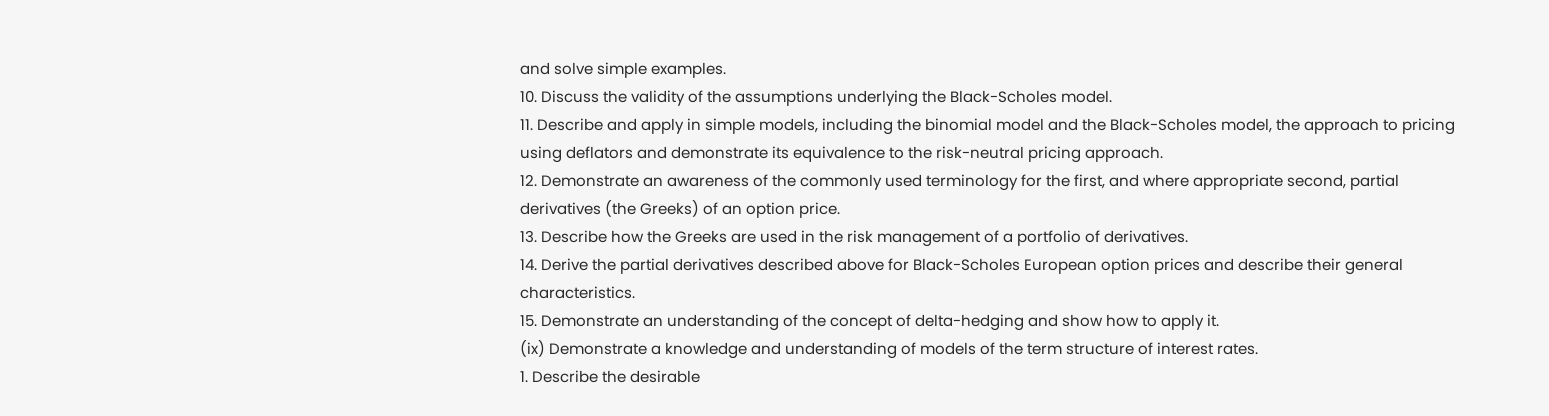and solve simple examples.
10. Discuss the validity of the assumptions underlying the Black-Scholes model.
11. Describe and apply in simple models, including the binomial model and the Black-Scholes model, the approach to pricing using deflators and demonstrate its equivalence to the risk-neutral pricing approach.
12. Demonstrate an awareness of the commonly used terminology for the first, and where appropriate second, partial derivatives (the Greeks) of an option price.
13. Describe how the Greeks are used in the risk management of a portfolio of derivatives.
14. Derive the partial derivatives described above for Black-Scholes European option prices and describe their general characteristics.
15. Demonstrate an understanding of the concept of delta-hedging and show how to apply it.
(ix) Demonstrate a knowledge and understanding of models of the term structure of interest rates.
1. Describe the desirable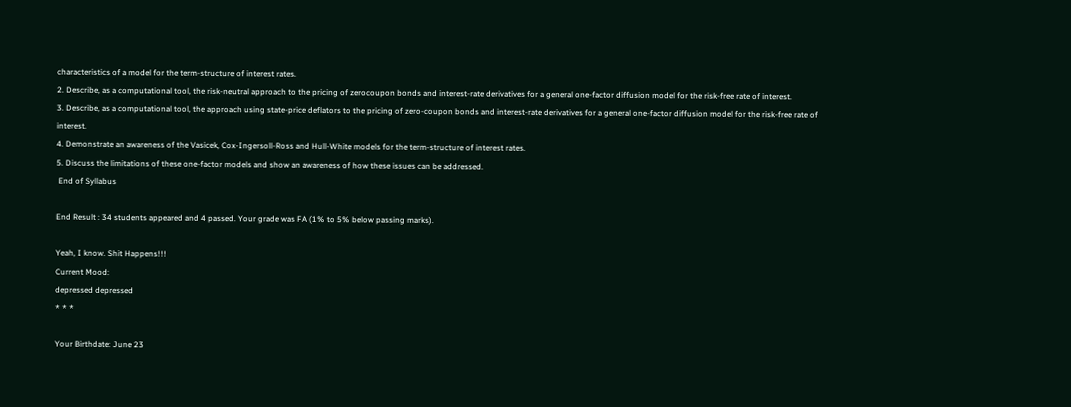characteristics of a model for the term-structure of interest rates.
2. Describe, as a computational tool, the risk-neutral approach to the pricing of zerocoupon bonds and interest-rate derivatives for a general one-factor diffusion model for the risk-free rate of interest.
3. Describe, as a computational tool, the approach using state-price deflators to the pricing of zero-coupon bonds and interest-rate derivatives for a general one-factor diffusion model for the risk-free rate of interest.
4. Demonstrate an awareness of the Vasicek, Cox-Ingersoll-Ross and Hull-White models for the term-structure of interest rates.
5. Discuss the limitations of these one-factor models and show an awareness of how these issues can be addressed.
 End of Syllabus

End Result : 34 students appeared and 4 passed. Your grade was FA (1% to 5% below passing marks).

Yeah, I know. Shit Happens!!!
Current Mood:
depressed depressed
* * *

Your Birthdate: June 23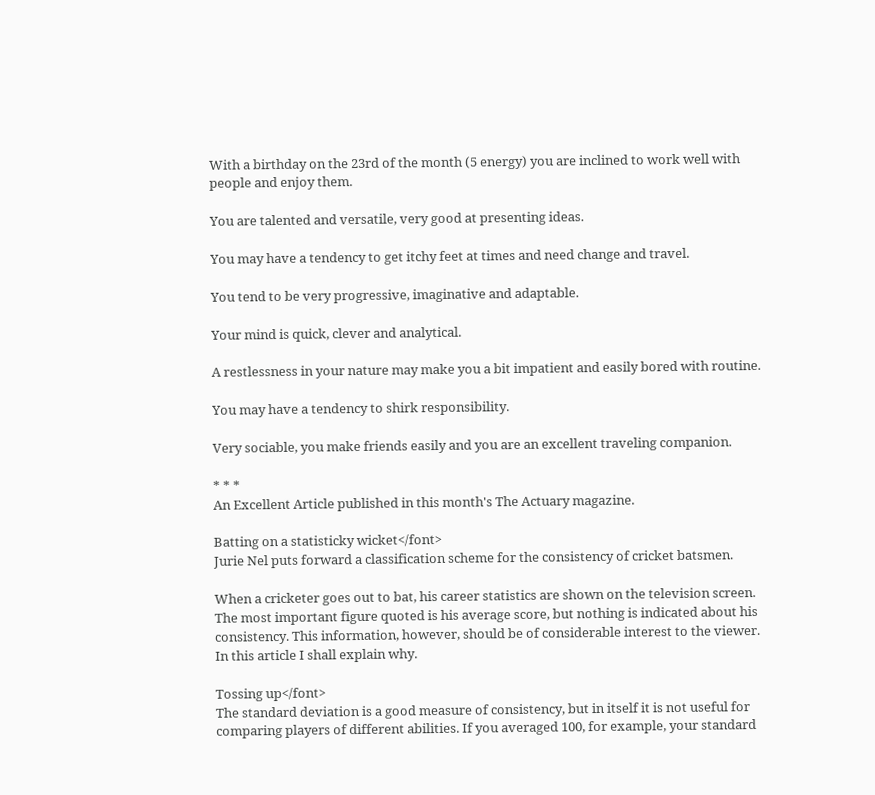With a birthday on the 23rd of the month (5 energy) you are inclined to work well with people and enjoy them.

You are talented and versatile, very good at presenting ideas.

You may have a tendency to get itchy feet at times and need change and travel.

You tend to be very progressive, imaginative and adaptable.

Your mind is quick, clever and analytical.

A restlessness in your nature may make you a bit impatient and easily bored with routine.

You may have a tendency to shirk responsibility.

Very sociable, you make friends easily and you are an excellent traveling companion.

* * *
An Excellent Article published in this month's The Actuary magazine.

Batting on a statisticky wicket</font>
Jurie Nel puts forward a classification scheme for the consistency of cricket batsmen.

When a cricketer goes out to bat, his career statistics are shown on the television screen. The most important figure quoted is his average score, but nothing is indicated about his consistency. This information, however, should be of considerable interest to the viewer. In this article I shall explain why.

Tossing up</font>
The standard deviation is a good measure of consistency, but in itself it is not useful for comparing players of different abilities. If you averaged 100, for example, your standard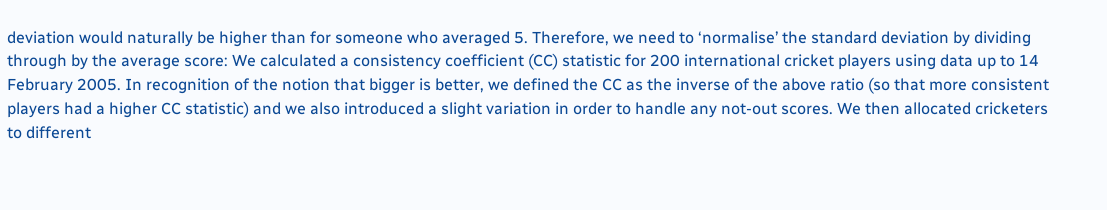deviation would naturally be higher than for someone who averaged 5. Therefore, we need to ‘normalise’ the standard deviation by dividing through by the average score: We calculated a consistency coefficient (CC) statistic for 200 international cricket players using data up to 14 February 2005. In recognition of the notion that bigger is better, we defined the CC as the inverse of the above ratio (so that more consistent players had a higher CC statistic) and we also introduced a slight variation in order to handle any not-out scores. We then allocated cricketers to different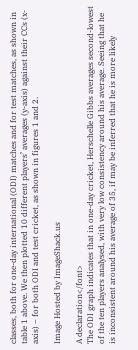classes, both for one-day international (ODI) matches and for test matches, as shown in table 1 above. We then plotted 10 different players’ averages (y-axis) against their CCs (x-axis) – for both ODI and test cricket, as shown in figures 1 and 2.

Image Hosted by ImageShack.us

A declaration</font>
The ODI graph indicates that in one-day cricket, Herschelle Gibbs averages second-lowest of the ten players analysed, with very low consistency around his average. Seeing that he is inconsistent around his average of 35, if may be inferred that he is more likely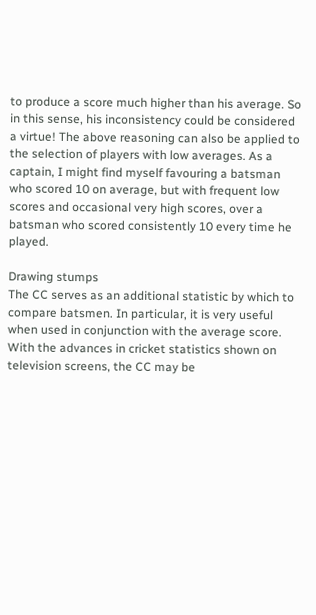to produce a score much higher than his average. So in this sense, his inconsistency could be considered a virtue! The above reasoning can also be applied to the selection of players with low averages. As a captain, I might find myself favouring a batsman who scored 10 on average, but with frequent low scores and occasional very high scores, over a batsman who scored consistently 10 every time he played.

Drawing stumps
The CC serves as an additional statistic by which to compare batsmen. In particular, it is very useful when used in conjunction with the average score. With the advances in cricket statistics shown on television screens, the CC may be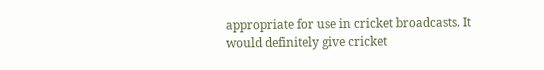appropriate for use in cricket broadcasts. It would definitely give cricket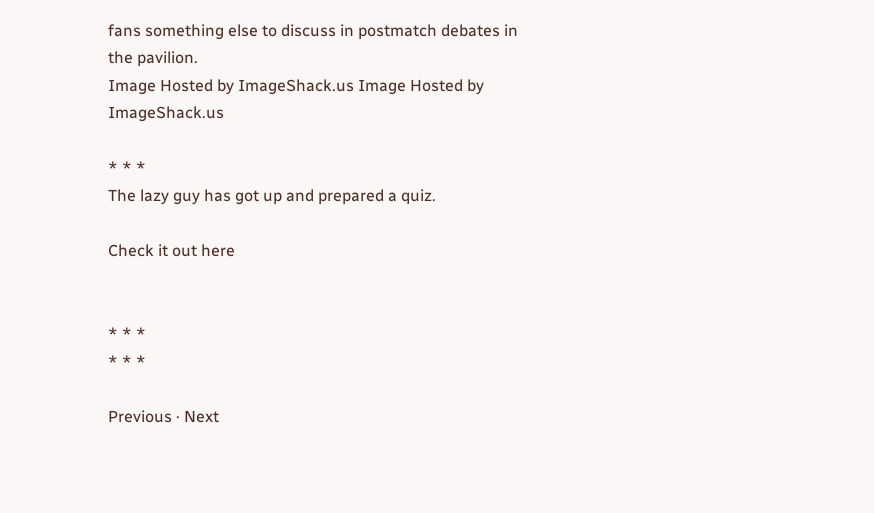fans something else to discuss in postmatch debates in the pavilion.
Image Hosted by ImageShack.us Image Hosted by ImageShack.us

* * *
The lazy guy has got up and prepared a quiz.

Check it out here


* * *
* * *

Previous · Next